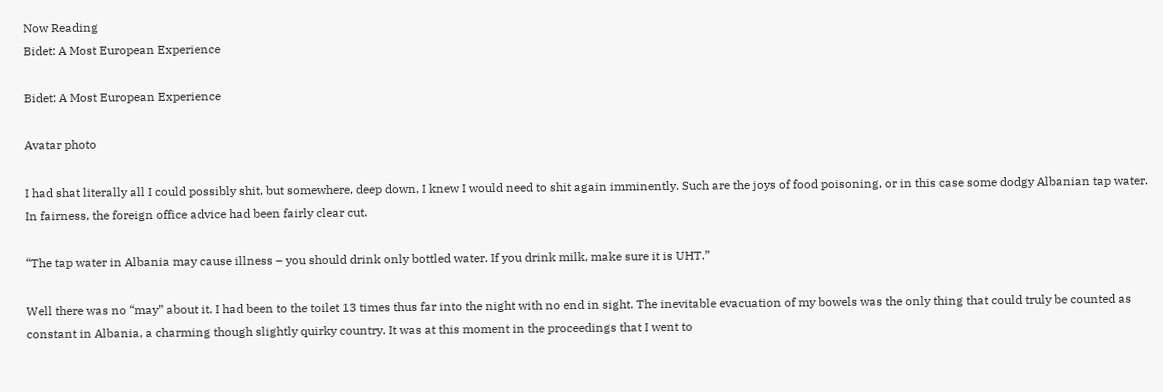Now Reading
Bidet: A Most European Experience

Bidet: A Most European Experience

Avatar photo

I had shat literally all I could possibly shit, but somewhere, deep down, I knew I would need to shit again imminently. Such are the joys of food poisoning, or in this case some dodgy Albanian tap water. In fairness, the foreign office advice had been fairly clear cut.

“The tap water in Albania may cause illness – you should drink only bottled water. If you drink milk, make sure it is UHT.”

Well there was no “may” about it. I had been to the toilet 13 times thus far into the night with no end in sight. The inevitable evacuation of my bowels was the only thing that could truly be counted as constant in Albania, a charming though slightly quirky country. It was at this moment in the proceedings that I went to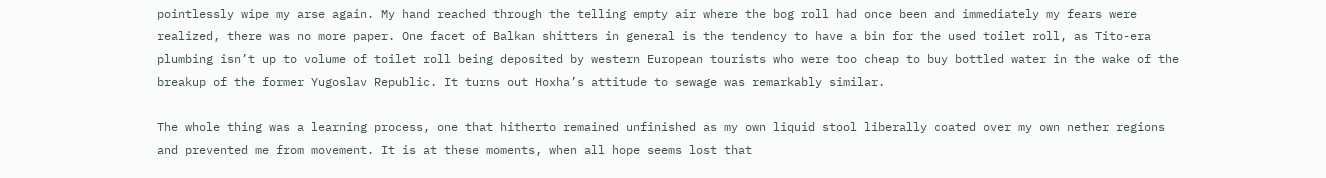pointlessly wipe my arse again. My hand reached through the telling empty air where the bog roll had once been and immediately my fears were realized, there was no more paper. One facet of Balkan shitters in general is the tendency to have a bin for the used toilet roll, as Tito-era plumbing isn’t up to volume of toilet roll being deposited by western European tourists who were too cheap to buy bottled water in the wake of the breakup of the former Yugoslav Republic. It turns out Hoxha’s attitude to sewage was remarkably similar.

The whole thing was a learning process, one that hitherto remained unfinished as my own liquid stool liberally coated over my own nether regions and prevented me from movement. It is at these moments, when all hope seems lost that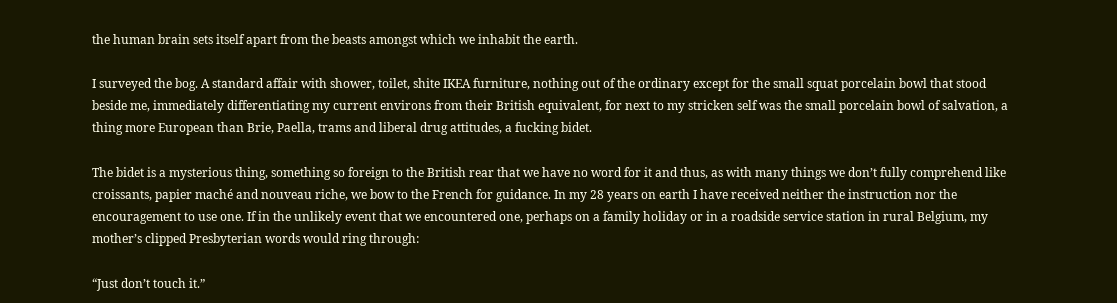the human brain sets itself apart from the beasts amongst which we inhabit the earth.

I surveyed the bog. A standard affair with shower, toilet, shite IKEA furniture, nothing out of the ordinary except for the small squat porcelain bowl that stood beside me, immediately differentiating my current environs from their British equivalent, for next to my stricken self was the small porcelain bowl of salvation, a thing more European than Brie, Paella, trams and liberal drug attitudes, a fucking bidet.

The bidet is a mysterious thing, something so foreign to the British rear that we have no word for it and thus, as with many things we don’t fully comprehend like croissants, papier maché and nouveau riche, we bow to the French for guidance. In my 28 years on earth I have received neither the instruction nor the encouragement to use one. If in the unlikely event that we encountered one, perhaps on a family holiday or in a roadside service station in rural Belgium, my mother’s clipped Presbyterian words would ring through:

“Just don’t touch it.”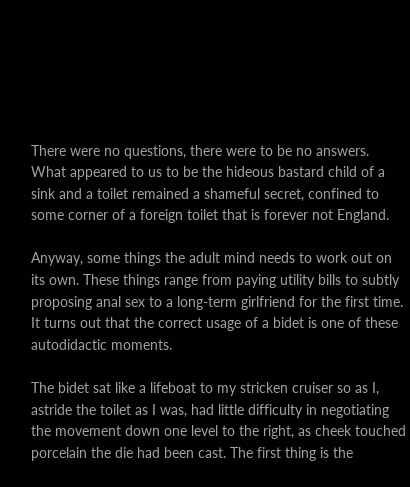There were no questions, there were to be no answers. What appeared to us to be the hideous bastard child of a sink and a toilet remained a shameful secret, confined to some corner of a foreign toilet that is forever not England.

Anyway, some things the adult mind needs to work out on its own. These things range from paying utility bills to subtly proposing anal sex to a long-term girlfriend for the first time. It turns out that the correct usage of a bidet is one of these autodidactic moments.

The bidet sat like a lifeboat to my stricken cruiser so as I, astride the toilet as I was, had little difficulty in negotiating the movement down one level to the right, as cheek touched porcelain the die had been cast. The first thing is the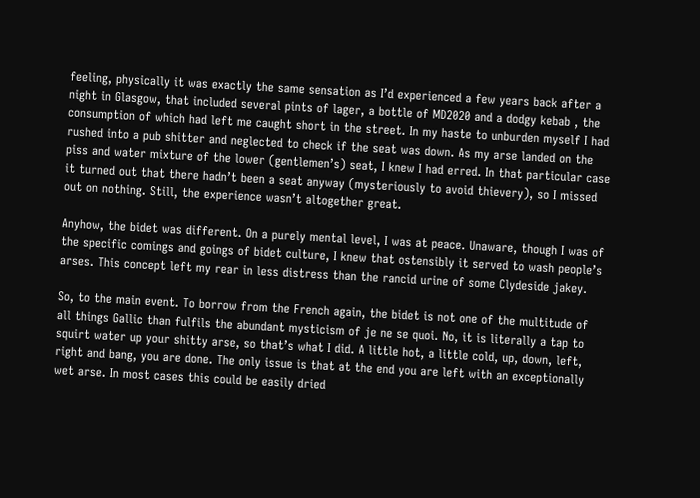feeling, physically it was exactly the same sensation as I’d experienced a few years back after a night in Glasgow, that included several pints of lager, a bottle of MD2020 and a dodgy kebab , the consumption of which had left me caught short in the street. In my haste to unburden myself I had rushed into a pub shitter and neglected to check if the seat was down. As my arse landed on the piss and water mixture of the lower (gentlemen’s) seat, I knew I had erred. In that particular case it turned out that there hadn’t been a seat anyway (mysteriously to avoid thievery), so I missed out on nothing. Still, the experience wasn’t altogether great.

Anyhow, the bidet was different. On a purely mental level, I was at peace. Unaware, though I was of the specific comings and goings of bidet culture, I knew that ostensibly it served to wash people’s arses. This concept left my rear in less distress than the rancid urine of some Clydeside jakey.

So, to the main event. To borrow from the French again, the bidet is not one of the multitude of all things Gallic than fulfils the abundant mysticism of je ne se quoi. No, it is literally a tap to squirt water up your shitty arse, so that’s what I did. A little hot, a little cold, up, down, left, right and bang, you are done. The only issue is that at the end you are left with an exceptionally wet arse. In most cases this could be easily dried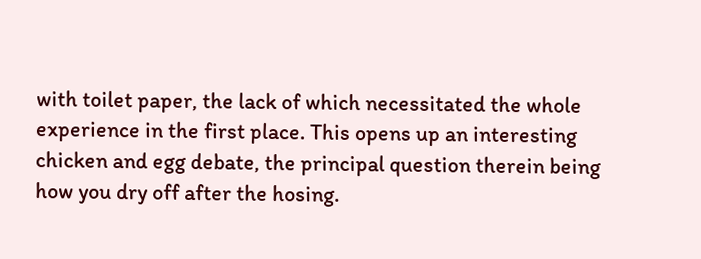with toilet paper, the lack of which necessitated the whole experience in the first place. This opens up an interesting chicken and egg debate, the principal question therein being how you dry off after the hosing.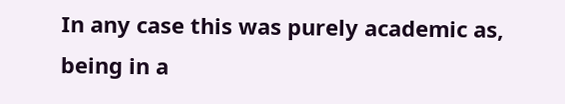In any case this was purely academic as, being in a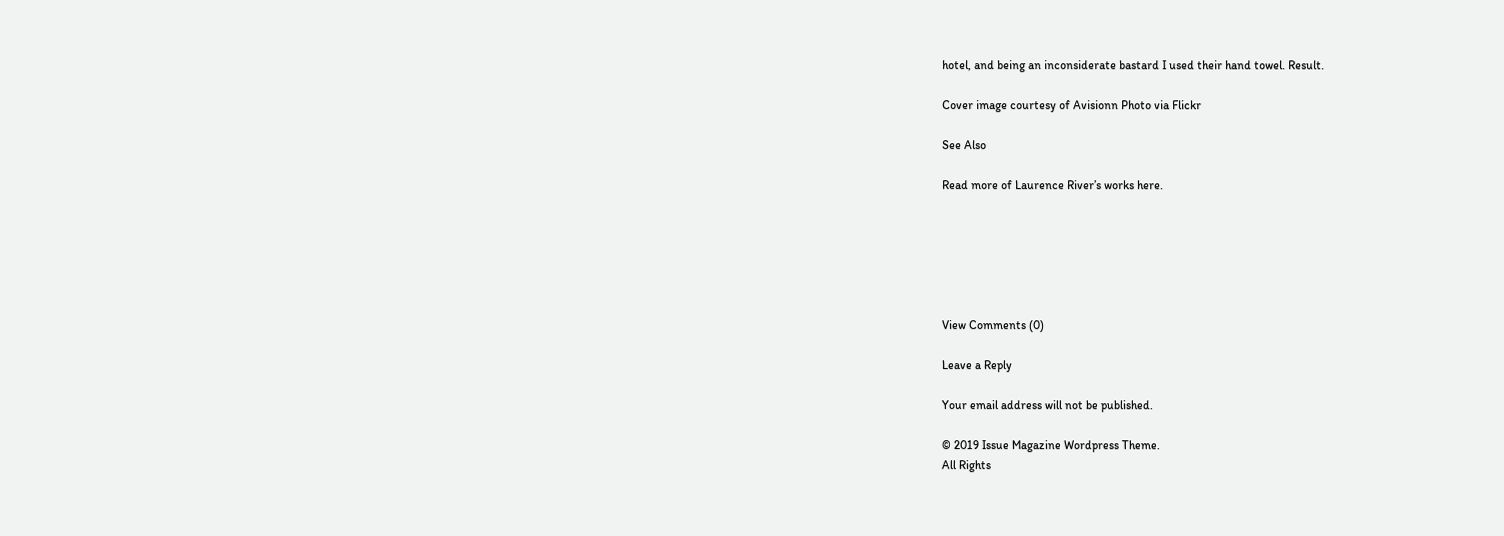hotel, and being an inconsiderate bastard I used their hand towel. Result.

Cover image courtesy of Avisionn Photo via Flickr

See Also

Read more of Laurence River’s works here.






View Comments (0)

Leave a Reply

Your email address will not be published.

© 2019 Issue Magazine Wordpress Theme.
All Rights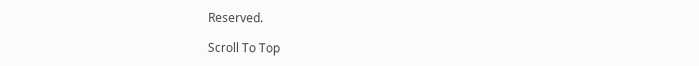Reserved.

Scroll To Top